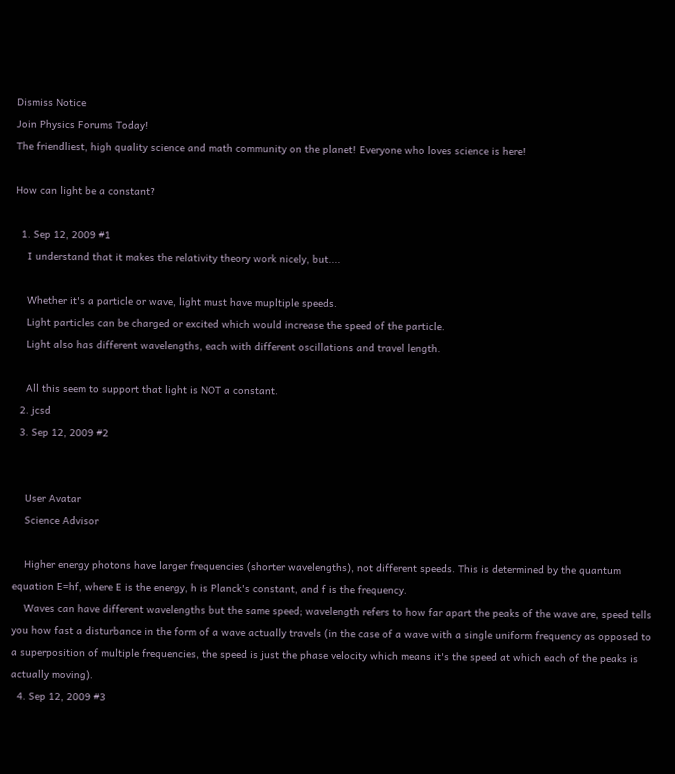Dismiss Notice
Join Physics Forums Today!
The friendliest, high quality science and math community on the planet! Everyone who loves science is here!

How can light be a constant?

  1. Sep 12, 2009 #1
    I understand that it makes the relativity theory work nicely, but....

    Whether it's a particle or wave, light must have mupltiple speeds.
    Light particles can be charged or excited which would increase the speed of the particle.
    Light also has different wavelengths, each with different oscillations and travel length.

    All this seem to support that light is NOT a constant.
  2. jcsd
  3. Sep 12, 2009 #2


    User Avatar
    Science Advisor

    Higher energy photons have larger frequencies (shorter wavelengths), not different speeds. This is determined by the quantum equation E=hf, where E is the energy, h is Planck's constant, and f is the frequency.
    Waves can have different wavelengths but the same speed; wavelength refers to how far apart the peaks of the wave are, speed tells you how fast a disturbance in the form of a wave actually travels (in the case of a wave with a single uniform frequency as opposed to a superposition of multiple frequencies, the speed is just the phase velocity which means it's the speed at which each of the peaks is actually moving).
  4. Sep 12, 2009 #3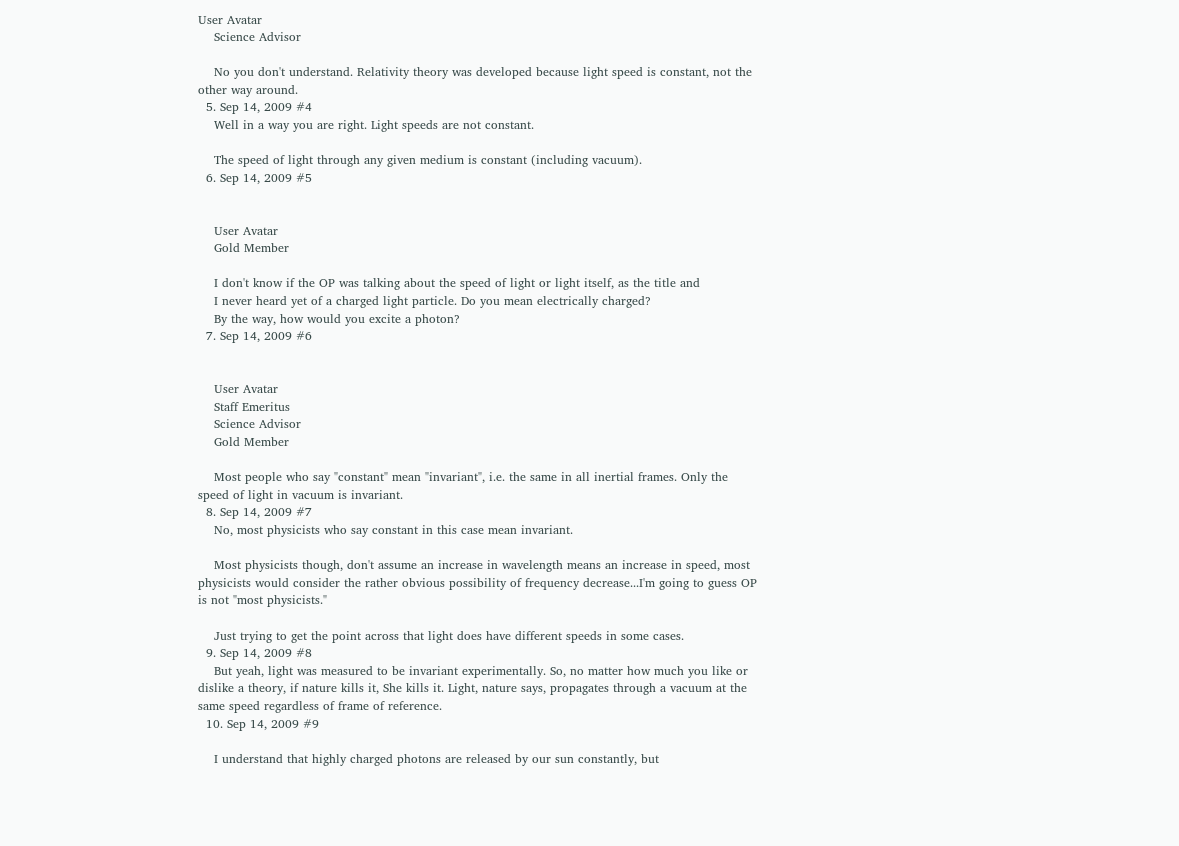User Avatar
    Science Advisor

    No you don't understand. Relativity theory was developed because light speed is constant, not the other way around.
  5. Sep 14, 2009 #4
    Well in a way you are right. Light speeds are not constant.

    The speed of light through any given medium is constant (including vacuum).
  6. Sep 14, 2009 #5


    User Avatar
    Gold Member

    I don't know if the OP was talking about the speed of light or light itself, as the title and
    I never heard yet of a charged light particle. Do you mean electrically charged?
    By the way, how would you excite a photon?
  7. Sep 14, 2009 #6


    User Avatar
    Staff Emeritus
    Science Advisor
    Gold Member

    Most people who say "constant" mean "invariant", i.e. the same in all inertial frames. Only the speed of light in vacuum is invariant.
  8. Sep 14, 2009 #7
    No, most physicists who say constant in this case mean invariant.

    Most physicists though, don't assume an increase in wavelength means an increase in speed, most physicists would consider the rather obvious possibility of frequency decrease...I'm going to guess OP is not "most physicists."

    Just trying to get the point across that light does have different speeds in some cases.
  9. Sep 14, 2009 #8
    But yeah, light was measured to be invariant experimentally. So, no matter how much you like or dislike a theory, if nature kills it, She kills it. Light, nature says, propagates through a vacuum at the same speed regardless of frame of reference.
  10. Sep 14, 2009 #9

    I understand that highly charged photons are released by our sun constantly, but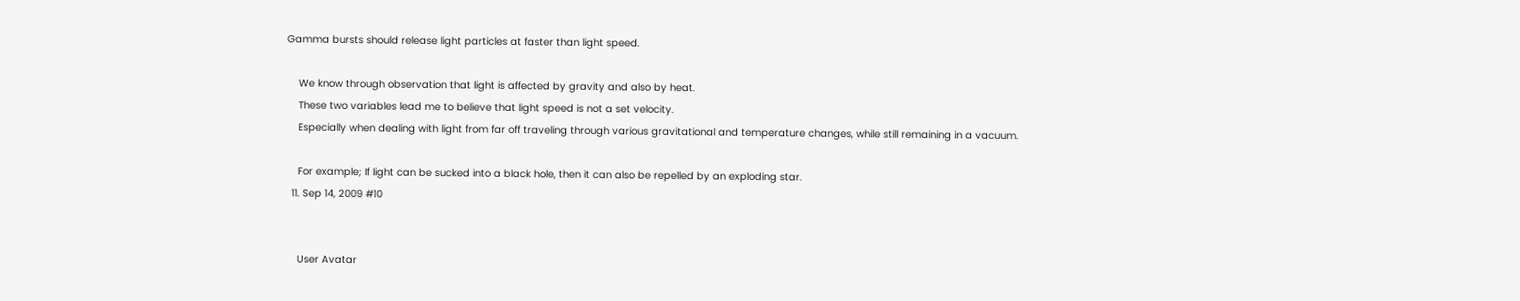Gamma bursts should release light particles at faster than light speed.

    We know through observation that light is affected by gravity and also by heat.
    These two variables lead me to believe that light speed is not a set velocity.
    Especially when dealing with light from far off traveling through various gravitational and temperature changes, while still remaining in a vacuum.

    For example; If light can be sucked into a black hole, then it can also be repelled by an exploding star.
  11. Sep 14, 2009 #10


    User Avatar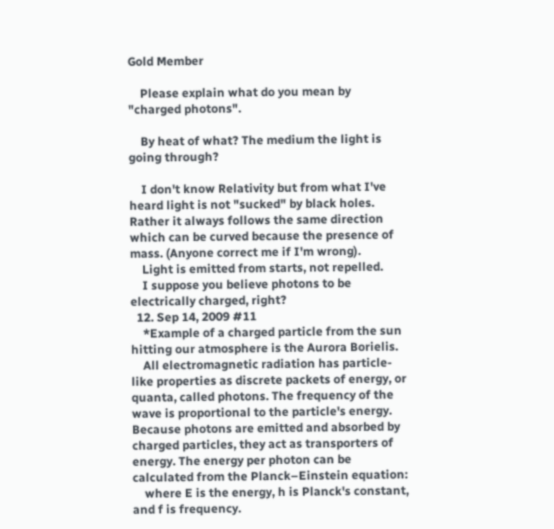Gold Member

    Please explain what do you mean by "charged photons".

    By heat of what? The medium the light is going through?

    I don't know Relativity but from what I've heard light is not "sucked" by black holes. Rather it always follows the same direction which can be curved because the presence of mass. (Anyone correct me if I'm wrong).
    Light is emitted from starts, not repelled.
    I suppose you believe photons to be electrically charged, right?
  12. Sep 14, 2009 #11
    *Example of a charged particle from the sun hitting our atmosphere is the Aurora Borielis.
    All electromagnetic radiation has particle-like properties as discrete packets of energy, or quanta, called photons. The frequency of the wave is proportional to the particle's energy. Because photons are emitted and absorbed by charged particles, they act as transporters of energy. The energy per photon can be calculated from the Planck–Einstein equation:
    where E is the energy, h is Planck's constant, and f is frequency.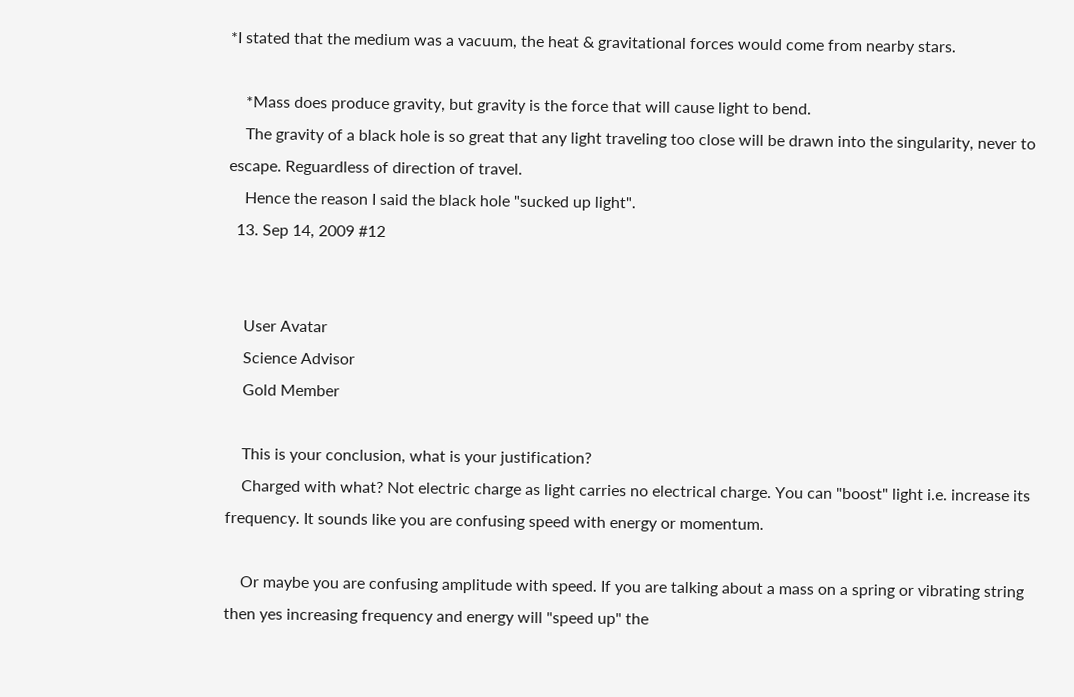*I stated that the medium was a vacuum, the heat & gravitational forces would come from nearby stars.

    *Mass does produce gravity, but gravity is the force that will cause light to bend.
    The gravity of a black hole is so great that any light traveling too close will be drawn into the singularity, never to escape. Reguardless of direction of travel.
    Hence the reason I said the black hole "sucked up light".
  13. Sep 14, 2009 #12


    User Avatar
    Science Advisor
    Gold Member

    This is your conclusion, what is your justification?
    Charged with what? Not electric charge as light carries no electrical charge. You can "boost" light i.e. increase its frequency. It sounds like you are confusing speed with energy or momentum.

    Or maybe you are confusing amplitude with speed. If you are talking about a mass on a spring or vibrating string then yes increasing frequency and energy will "speed up" the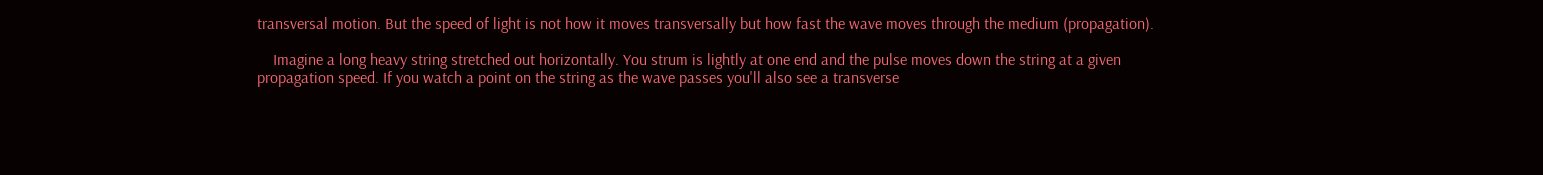transversal motion. But the speed of light is not how it moves transversally but how fast the wave moves through the medium (propagation).

    Imagine a long heavy string stretched out horizontally. You strum is lightly at one end and the pulse moves down the string at a given propagation speed. If you watch a point on the string as the wave passes you'll also see a transverse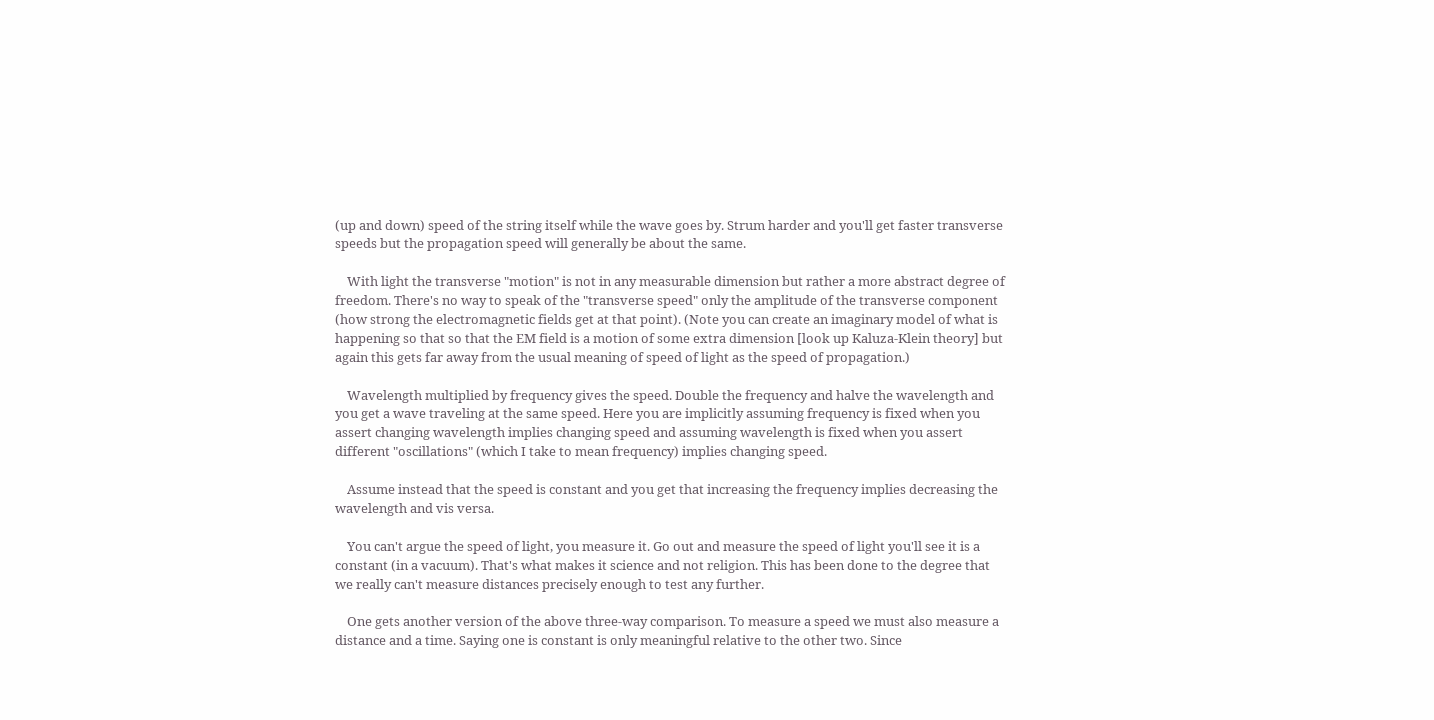(up and down) speed of the string itself while the wave goes by. Strum harder and you'll get faster transverse speeds but the propagation speed will generally be about the same.

    With light the transverse "motion" is not in any measurable dimension but rather a more abstract degree of freedom. There's no way to speak of the "transverse speed" only the amplitude of the transverse component (how strong the electromagnetic fields get at that point). (Note you can create an imaginary model of what is happening so that so that the EM field is a motion of some extra dimension [look up Kaluza-Klein theory] but again this gets far away from the usual meaning of speed of light as the speed of propagation.)

    Wavelength multiplied by frequency gives the speed. Double the frequency and halve the wavelength and you get a wave traveling at the same speed. Here you are implicitly assuming frequency is fixed when you assert changing wavelength implies changing speed and assuming wavelength is fixed when you assert different "oscillations" (which I take to mean frequency) implies changing speed.

    Assume instead that the speed is constant and you get that increasing the frequency implies decreasing the wavelength and vis versa.

    You can't argue the speed of light, you measure it. Go out and measure the speed of light you'll see it is a constant (in a vacuum). That's what makes it science and not religion. This has been done to the degree that we really can't measure distances precisely enough to test any further.

    One gets another version of the above three-way comparison. To measure a speed we must also measure a distance and a time. Saying one is constant is only meaningful relative to the other two. Since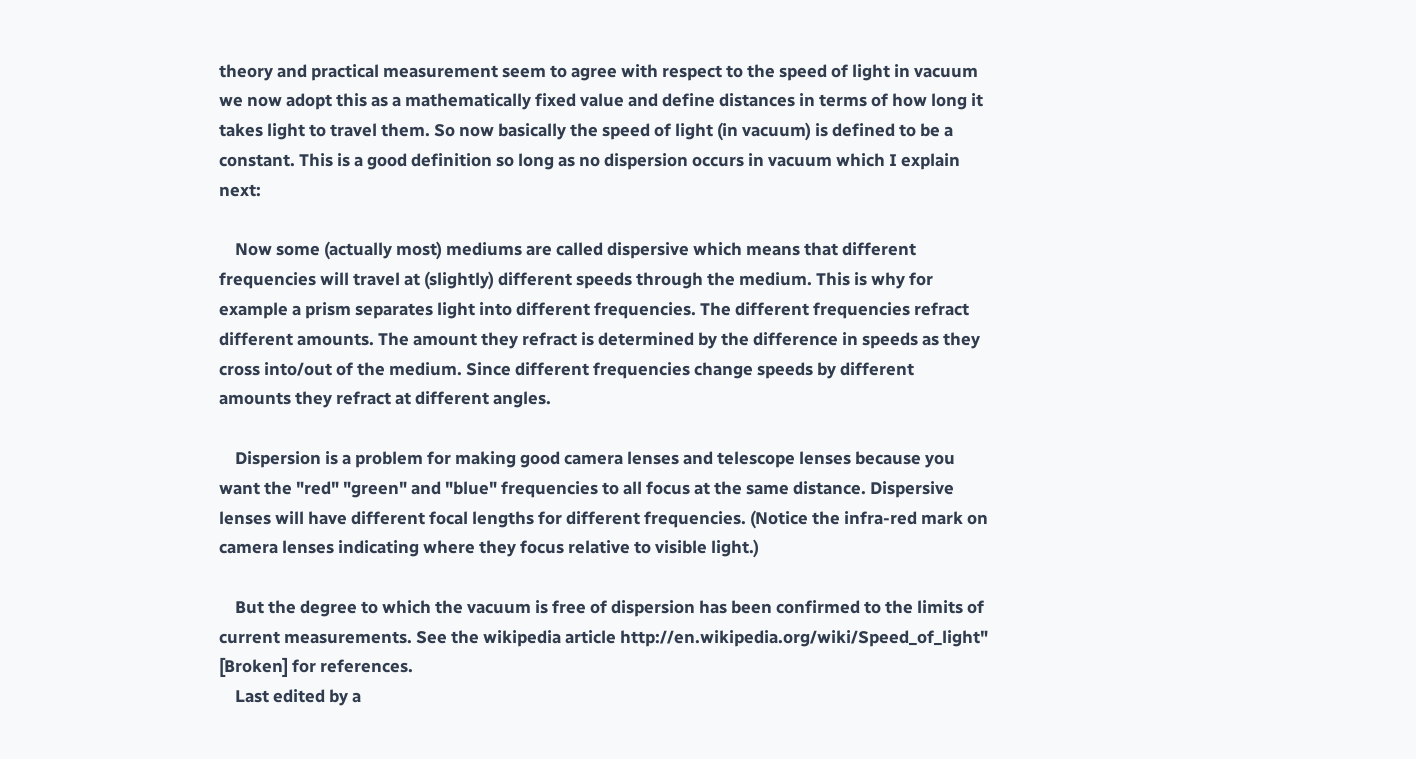theory and practical measurement seem to agree with respect to the speed of light in vacuum we now adopt this as a mathematically fixed value and define distances in terms of how long it takes light to travel them. So now basically the speed of light (in vacuum) is defined to be a constant. This is a good definition so long as no dispersion occurs in vacuum which I explain next:

    Now some (actually most) mediums are called dispersive which means that different frequencies will travel at (slightly) different speeds through the medium. This is why for example a prism separates light into different frequencies. The different frequencies refract different amounts. The amount they refract is determined by the difference in speeds as they cross into/out of the medium. Since different frequencies change speeds by different amounts they refract at different angles.

    Dispersion is a problem for making good camera lenses and telescope lenses because you want the "red" "green" and "blue" frequencies to all focus at the same distance. Dispersive lenses will have different focal lengths for different frequencies. (Notice the infra-red mark on camera lenses indicating where they focus relative to visible light.)

    But the degree to which the vacuum is free of dispersion has been confirmed to the limits of current measurements. See the wikipedia article http://en.wikipedia.org/wiki/Speed_of_light" [Broken] for references.
    Last edited by a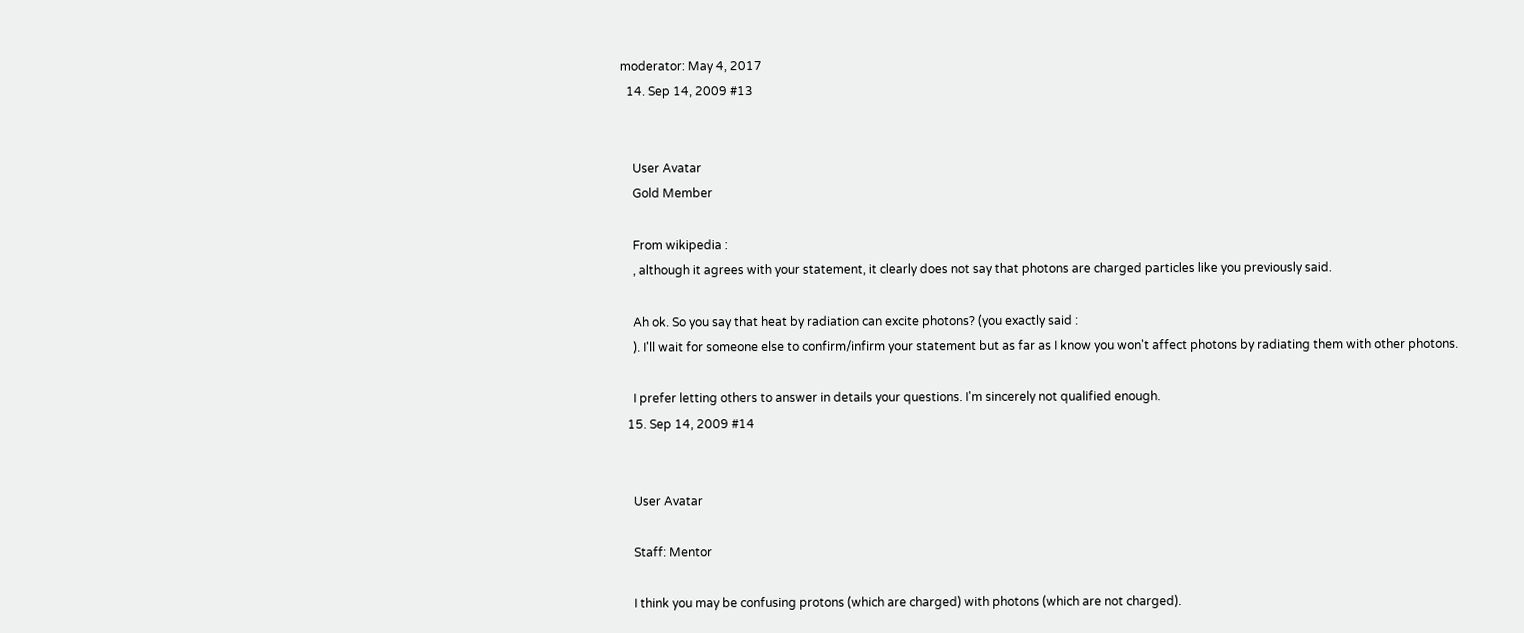moderator: May 4, 2017
  14. Sep 14, 2009 #13


    User Avatar
    Gold Member

    From wikipedia :
    , although it agrees with your statement, it clearly does not say that photons are charged particles like you previously said.

    Ah ok. So you say that heat by radiation can excite photons? (you exactly said :
    ). I'll wait for someone else to confirm/infirm your statement but as far as I know you won't affect photons by radiating them with other photons.

    I prefer letting others to answer in details your questions. I'm sincerely not qualified enough.
  15. Sep 14, 2009 #14


    User Avatar

    Staff: Mentor

    I think you may be confusing protons (which are charged) with photons (which are not charged).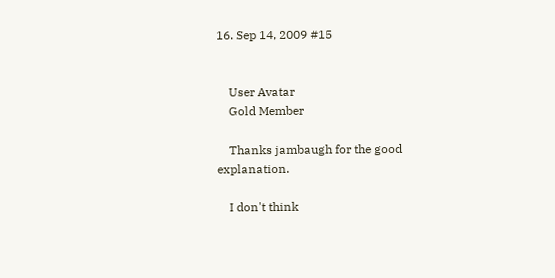16. Sep 14, 2009 #15


    User Avatar
    Gold Member

    Thanks jambaugh for the good explanation.

    I don't think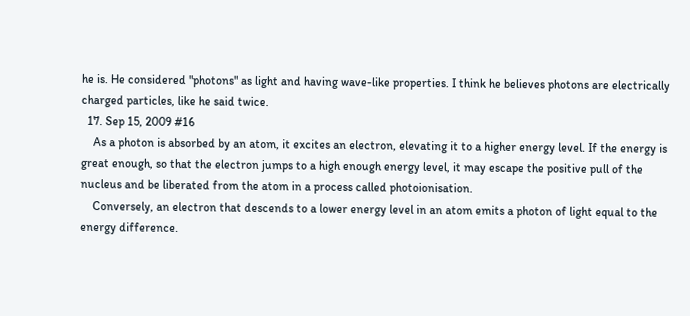he is. He considered "photons" as light and having wave-like properties. I think he believes photons are electrically charged particles, like he said twice.
  17. Sep 15, 2009 #16
    As a photon is absorbed by an atom, it excites an electron, elevating it to a higher energy level. If the energy is great enough, so that the electron jumps to a high enough energy level, it may escape the positive pull of the nucleus and be liberated from the atom in a process called photoionisation.
    Conversely, an electron that descends to a lower energy level in an atom emits a photon of light equal to the energy difference.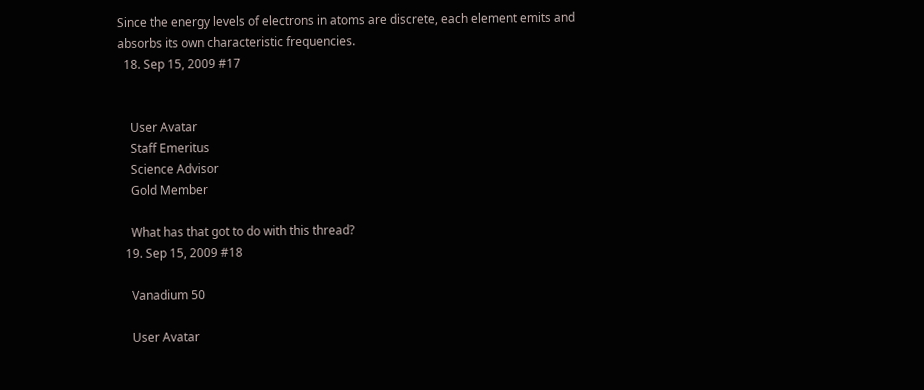Since the energy levels of electrons in atoms are discrete, each element emits and absorbs its own characteristic frequencies.
  18. Sep 15, 2009 #17


    User Avatar
    Staff Emeritus
    Science Advisor
    Gold Member

    What has that got to do with this thread?
  19. Sep 15, 2009 #18

    Vanadium 50

    User Avatar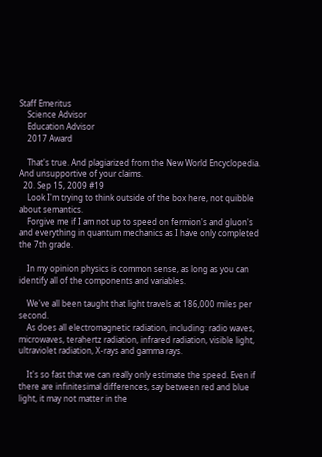Staff Emeritus
    Science Advisor
    Education Advisor
    2017 Award

    That's true. And plagiarized from the New World Encyclopedia. And unsupportive of your claims.
  20. Sep 15, 2009 #19
    Look I'm trying to think outside of the box here, not quibble about semantics.
    Forgive me if I am not up to speed on fermion's and gluon's and everything in quantum mechanics as I have only completed the 7th grade.

    In my opinion physics is common sense, as long as you can identify all of the components and variables.

    We've all been taught that light travels at 186,000 miles per second.
    As does all electromagnetic radiation, including: radio waves, microwaves, terahertz radiation, infrared radiation, visible light, ultraviolet radiation, X-rays and gamma rays.

    It's so fast that we can really only estimate the speed. Even if there are infinitesimal differences, say between red and blue light, it may not matter in the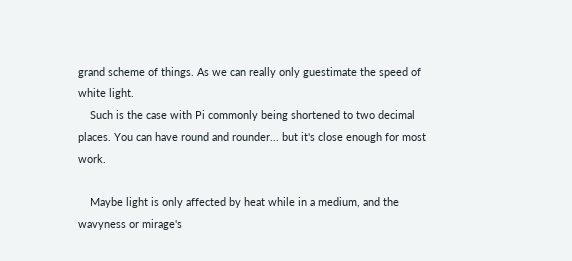grand scheme of things. As we can really only guestimate the speed of white light.
    Such is the case with Pi commonly being shortened to two decimal places. You can have round and rounder... but it's close enough for most work.

    Maybe light is only affected by heat while in a medium, and the wavyness or mirage's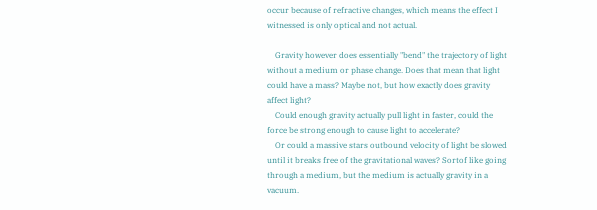occur because of refractive changes, which means the effect I witnessed is only optical and not actual.

    Gravity however does essentially "bend" the trajectory of light without a medium or phase change. Does that mean that light could have a mass? Maybe not, but how exactly does gravity affect light?
    Could enough gravity actually pull light in faster, could the force be strong enough to cause light to accelerate?
    Or could a massive stars outbound velocity of light be slowed until it breaks free of the gravitational waves? Sortof like going through a medium, but the medium is actually gravity in a vacuum.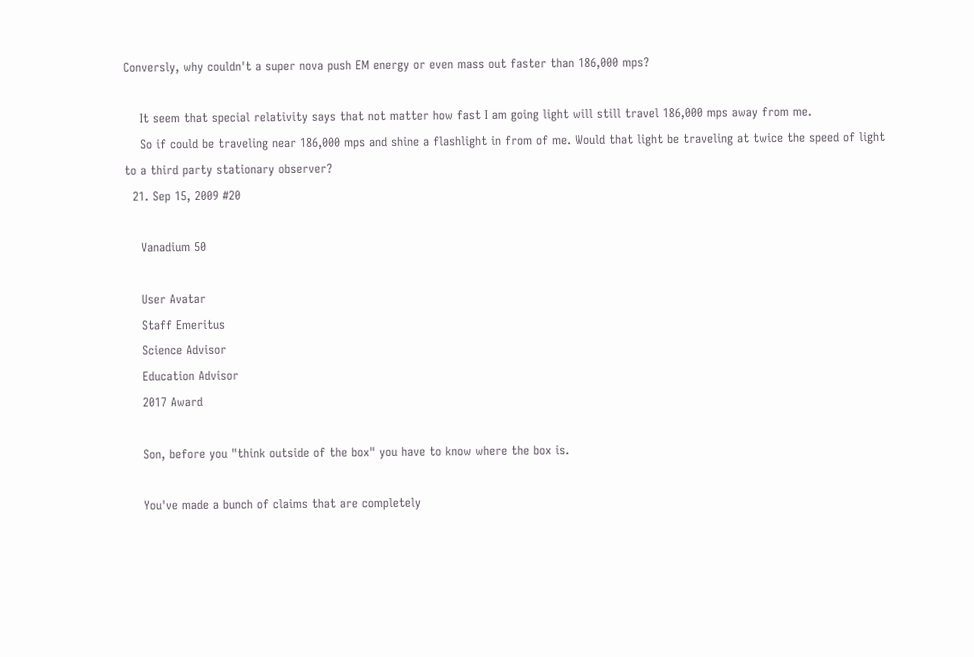Conversly, why couldn't a super nova push EM energy or even mass out faster than 186,000 mps?

    It seem that special relativity says that not matter how fast I am going light will still travel 186,000 mps away from me.
    So if could be traveling near 186,000 mps and shine a flashlight in from of me. Would that light be traveling at twice the speed of light to a third party stationary observer?
  21. Sep 15, 2009 #20

    Vanadium 50

    User Avatar
    Staff Emeritus
    Science Advisor
    Education Advisor
    2017 Award

    Son, before you "think outside of the box" you have to know where the box is.

    You've made a bunch of claims that are completely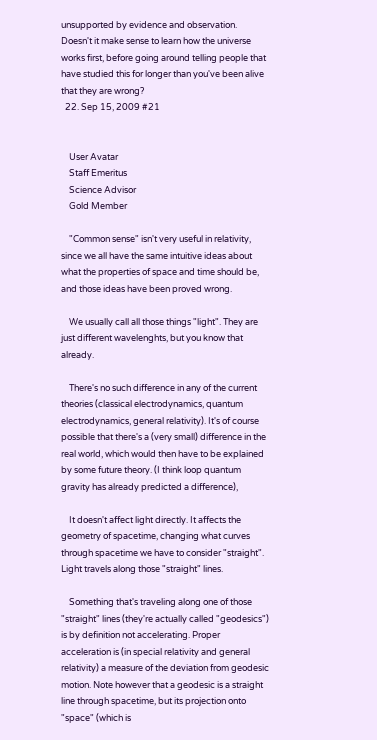unsupported by evidence and observation. Doesn't it make sense to learn how the universe works first, before going around telling people that have studied this for longer than you've been alive that they are wrong?
  22. Sep 15, 2009 #21


    User Avatar
    Staff Emeritus
    Science Advisor
    Gold Member

    "Common sense" isn't very useful in relativity, since we all have the same intuitive ideas about what the properties of space and time should be, and those ideas have been proved wrong.

    We usually call all those things "light". They are just different wavelenghts, but you know that already.

    There's no such difference in any of the current theories (classical electrodynamics, quantum electrodynamics, general relativity). It's of course possible that there's a (very small) difference in the real world, which would then have to be explained by some future theory. (I think loop quantum gravity has already predicted a difference),

    It doesn't affect light directly. It affects the geometry of spacetime, changing what curves through spacetime we have to consider "straight". Light travels along those "straight" lines.

    Something that's traveling along one of those "straight" lines (they're actually called "geodesics") is by definition not accelerating. Proper acceleration is (in special relativity and general relativity) a measure of the deviation from geodesic motion. Note however that a geodesic is a straight line through spacetime, but its projection onto "space" (which is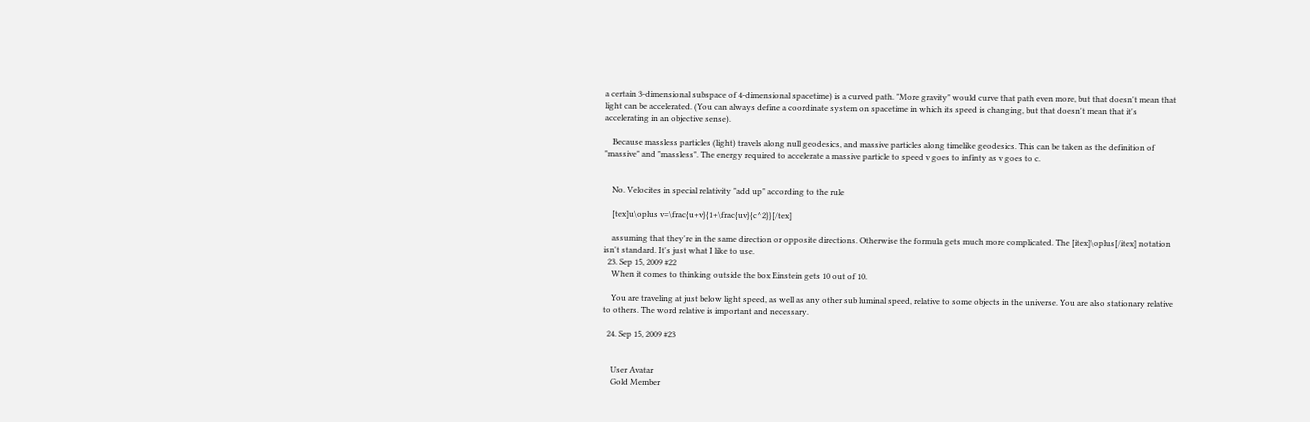a certain 3-dimensional subspace of 4-dimensional spacetime) is a curved path. "More gravity" would curve that path even more, but that doesn't mean that light can be accelerated. (You can always define a coordinate system on spacetime in which its speed is changing, but that doesn't mean that it's accelerating in an objective sense).

    Because massless particles (light) travels along null geodesics, and massive particles along timelike geodesics. This can be taken as the definition of "massive" and "massless". The energy required to accelerate a massive particle to speed v goes to infinty as v goes to c.


    No. Velocites in special relativity "add up" according to the rule

    [tex]u\oplus v=\frac{u+v}{1+\frac{uv}{c^2}}[/tex]

    assuming that they're in the same direction or opposite directions. Otherwise the formula gets much more complicated. The [itex]\oplus[/itex] notation isn't standard. It's just what I like to use.
  23. Sep 15, 2009 #22
    When it comes to thinking outside the box Einstein gets 10 out of 10.

    You are traveling at just below light speed, as well as any other sub luminal speed, relative to some objects in the universe. You are also stationary relative to others. The word relative is important and necessary.

  24. Sep 15, 2009 #23


    User Avatar
    Gold Member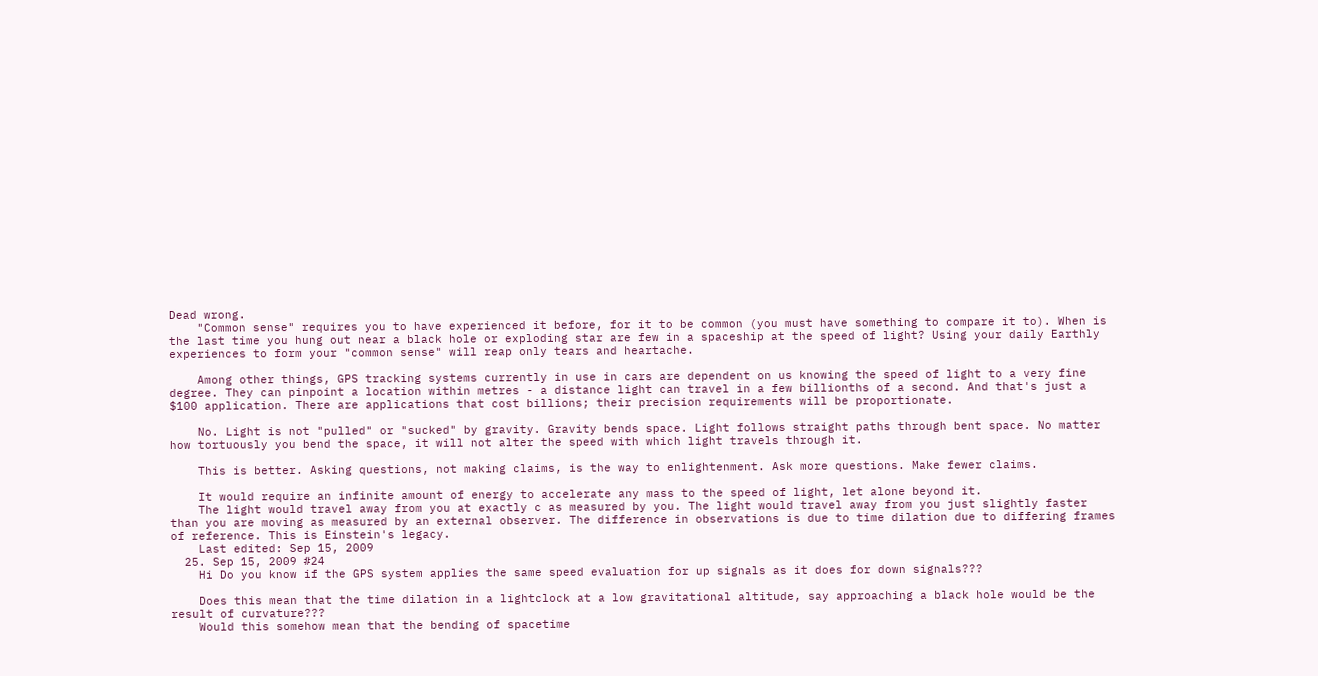Dead wrong.
    "Common sense" requires you to have experienced it before, for it to be common (you must have something to compare it to). When is the last time you hung out near a black hole or exploding star are few in a spaceship at the speed of light? Using your daily Earthly experiences to form your "common sense" will reap only tears and heartache.

    Among other things, GPS tracking systems currently in use in cars are dependent on us knowing the speed of light to a very fine degree. They can pinpoint a location within metres - a distance light can travel in a few billionths of a second. And that's just a $100 application. There are applications that cost billions; their precision requirements will be proportionate.

    No. Light is not "pulled" or "sucked" by gravity. Gravity bends space. Light follows straight paths through bent space. No matter how tortuously you bend the space, it will not alter the speed with which light travels through it.

    This is better. Asking questions, not making claims, is the way to enlightenment. Ask more questions. Make fewer claims.

    It would require an infinite amount of energy to accelerate any mass to the speed of light, let alone beyond it.
    The light would travel away from you at exactly c as measured by you. The light would travel away from you just slightly faster than you are moving as measured by an external observer. The difference in observations is due to time dilation due to differing frames of reference. This is Einstein's legacy.
    Last edited: Sep 15, 2009
  25. Sep 15, 2009 #24
    Hi Do you know if the GPS system applies the same speed evaluation for up signals as it does for down signals???

    Does this mean that the time dilation in a lightclock at a low gravitational altitude, say approaching a black hole would be the result of curvature???
    Would this somehow mean that the bending of spacetime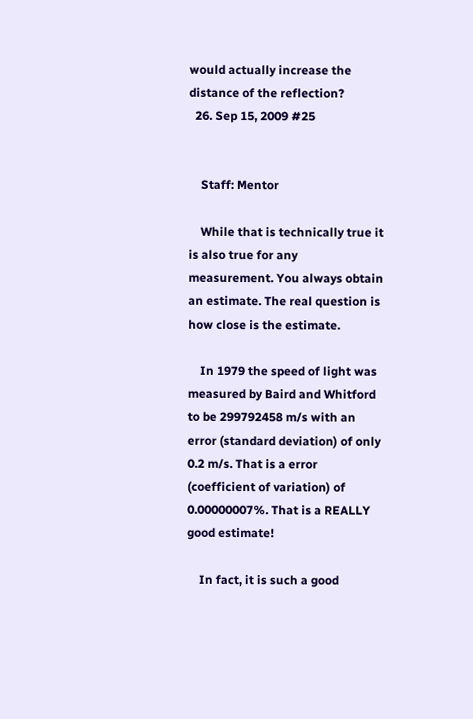would actually increase the distance of the reflection?
  26. Sep 15, 2009 #25


    Staff: Mentor

    While that is technically true it is also true for any measurement. You always obtain an estimate. The real question is how close is the estimate.

    In 1979 the speed of light was measured by Baird and Whitford to be 299792458 m/s with an error (standard deviation) of only 0.2 m/s. That is a error (coefficient of variation) of 0.00000007%. That is a REALLY good estimate!

    In fact, it is such a good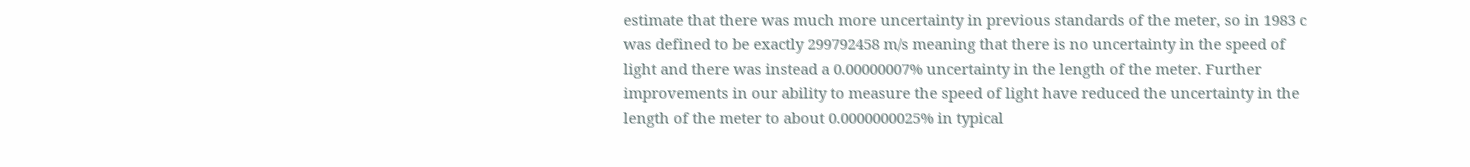estimate that there was much more uncertainty in previous standards of the meter, so in 1983 c was defined to be exactly 299792458 m/s meaning that there is no uncertainty in the speed of light and there was instead a 0.00000007% uncertainty in the length of the meter. Further improvements in our ability to measure the speed of light have reduced the uncertainty in the length of the meter to about 0.0000000025% in typical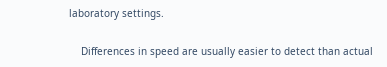laboratory settings.

    Differences in speed are usually easier to detect than actual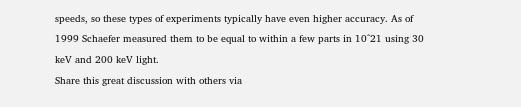speeds, so these types of experiments typically have even higher accuracy. As of 1999 Schaefer measured them to be equal to within a few parts in 10^21 using 30 keV and 200 keV light.
Share this great discussion with others via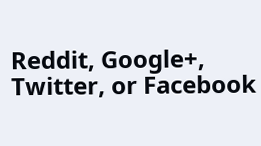Reddit, Google+, Twitter, or Facebook